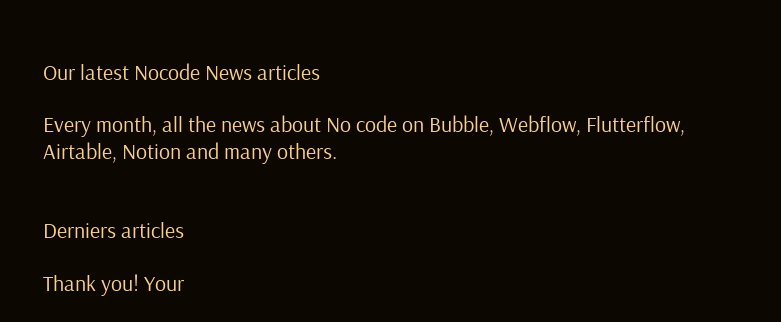Our latest Nocode News articles

Every month, all the news about No code on Bubble, Webflow, Flutterflow, Airtable, Notion and many others.


Derniers articles

Thank you! Your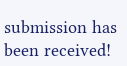submission has been received!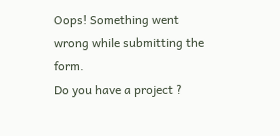Oops! Something went wrong while submitting the form.
Do you have a project ?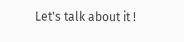Let's talk about it !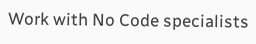Work with No Code specialists